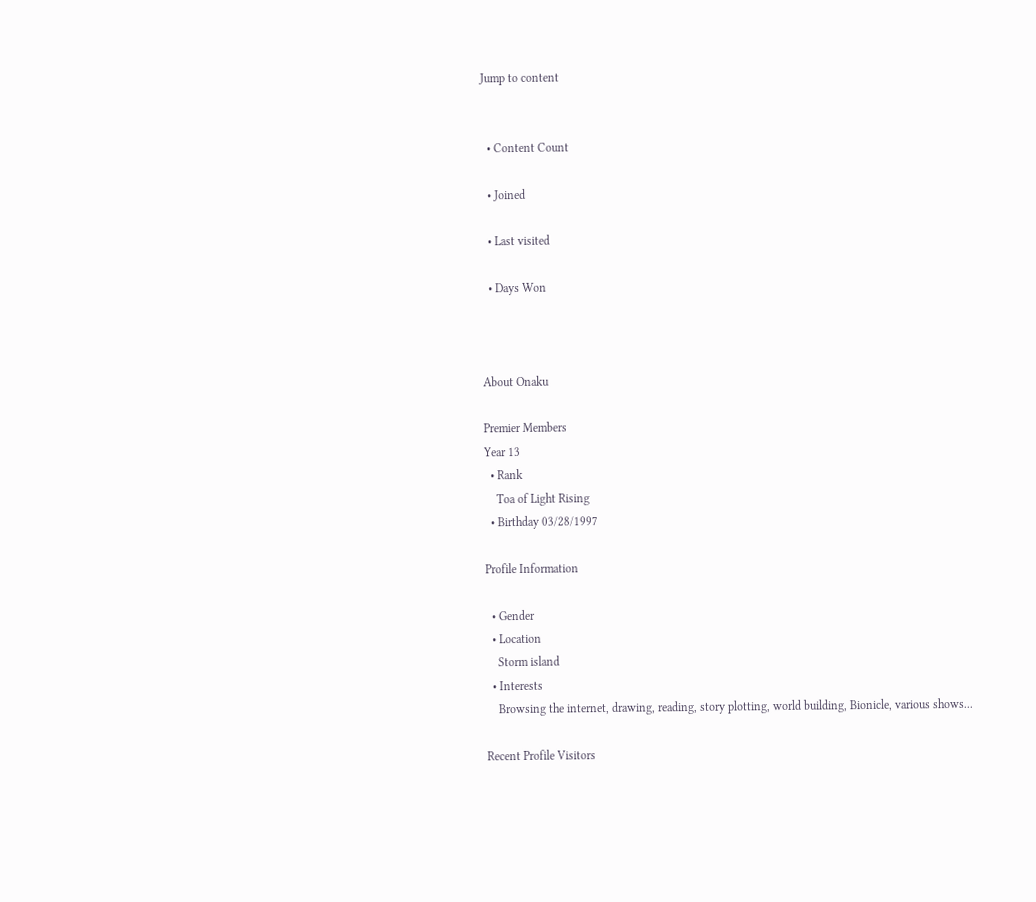Jump to content


  • Content Count

  • Joined

  • Last visited

  • Days Won



About Onaku

Premier Members
Year 13
  • Rank
    Toa of Light Rising
  • Birthday 03/28/1997

Profile Information

  • Gender
  • Location
    Storm island
  • Interests
    Browsing the internet, drawing, reading, story plotting, world building, Bionicle, various shows...

Recent Profile Visitors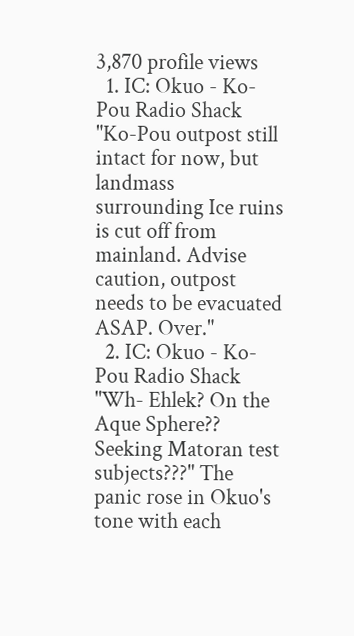3,870 profile views
  1. IC: Okuo - Ko-Pou Radio Shack "Ko-Pou outpost still intact for now, but landmass surrounding Ice ruins is cut off from mainland. Advise caution, outpost needs to be evacuated ASAP. Over."
  2. IC: Okuo - Ko-Pou Radio Shack "Wh- Ehlek? On the Aque Sphere?? Seeking Matoran test subjects???" The panic rose in Okuo's tone with each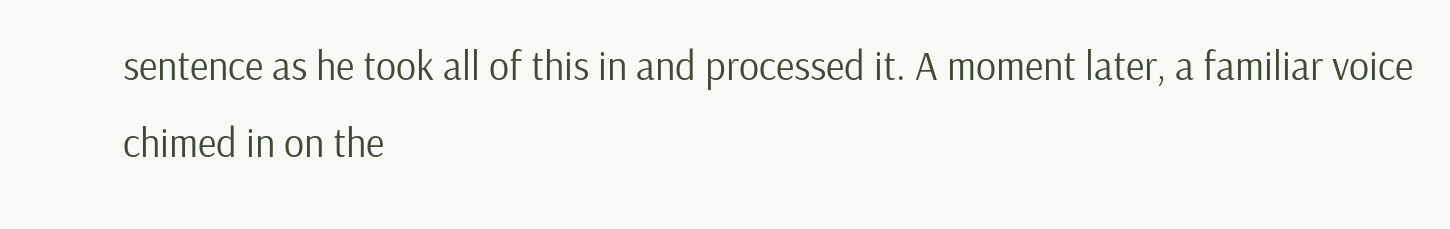sentence as he took all of this in and processed it. A moment later, a familiar voice chimed in on the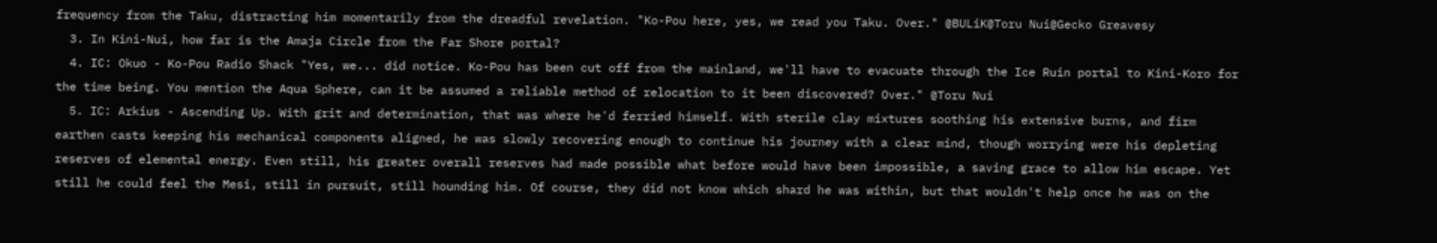frequency from the Taku, distracting him momentarily from the dreadful revelation. "Ko-Pou here, yes, we read you Taku. Over." @BULiK@Toru Nui@Gecko Greavesy
  3. In Kini-Nui, how far is the Amaja Circle from the Far Shore portal?
  4. IC: Okuo - Ko-Pou Radio Shack "Yes, we... did notice. Ko-Pou has been cut off from the mainland, we'll have to evacuate through the Ice Ruin portal to Kini-Koro for the time being. You mention the Aqua Sphere, can it be assumed a reliable method of relocation to it been discovered? Over." @Toru Nui
  5. IC: Arkius - Ascending Up. With grit and determination, that was where he'd ferried himself. With sterile clay mixtures soothing his extensive burns, and firm earthen casts keeping his mechanical components aligned, he was slowly recovering enough to continue his journey with a clear mind, though worrying were his depleting reserves of elemental energy. Even still, his greater overall reserves had made possible what before would have been impossible, a saving grace to allow him escape. Yet still he could feel the Mesi, still in pursuit, still hounding him. Of course, they did not know which shard he was within, but that wouldn't help once he was on the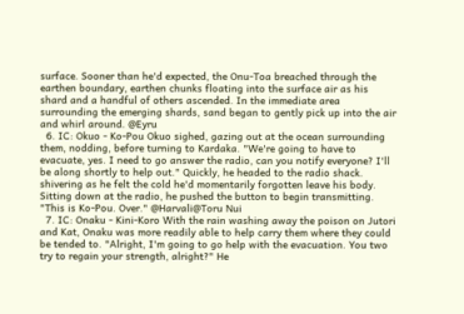surface. Sooner than he'd expected, the Onu-Toa breached through the earthen boundary, earthen chunks floating into the surface air as his shard and a handful of others ascended. In the immediate area surrounding the emerging shards, sand began to gently pick up into the air and whirl around. @Eyru
  6. IC: Okuo - Ko-Pou Okuo sighed, gazing out at the ocean surrounding them, nodding, before turning to Kardaka. "We're going to have to evacuate, yes. I need to go answer the radio, can you notify everyone? I'll be along shortly to help out." Quickly, he headed to the radio shack. shivering as he felt the cold he'd momentarily forgotten leave his body. Sitting down at the radio, he pushed the button to begin transmitting. "This is Ko-Pou. Over." @Harvali@Toru Nui
  7. IC: Onaku - Kini-Koro With the rain washing away the poison on Jutori and Kat, Onaku was more readily able to help carry them where they could be tended to. "Alright, I'm going to go help with the evacuation. You two try to regain your strength, alright?" He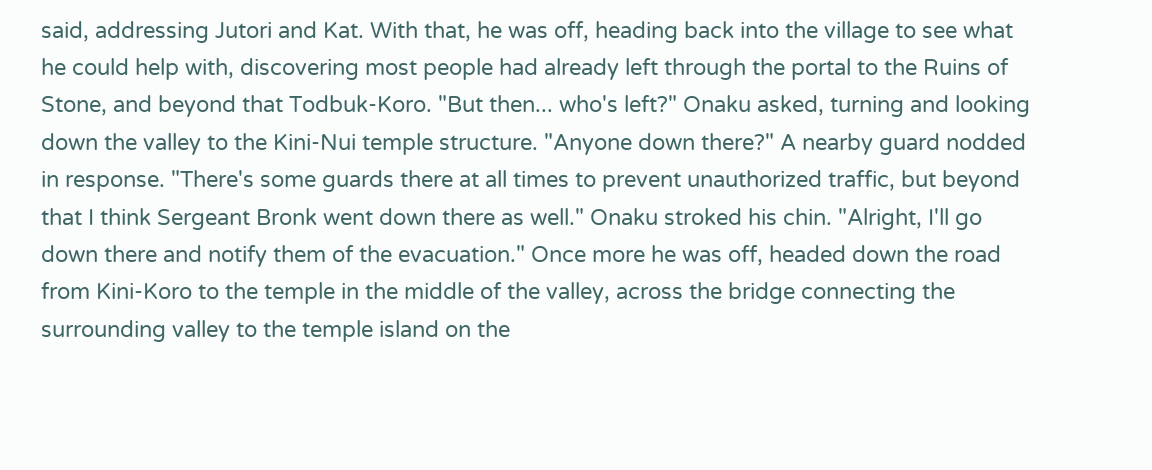said, addressing Jutori and Kat. With that, he was off, heading back into the village to see what he could help with, discovering most people had already left through the portal to the Ruins of Stone, and beyond that Todbuk-Koro. "But then... who's left?" Onaku asked, turning and looking down the valley to the Kini-Nui temple structure. "Anyone down there?" A nearby guard nodded in response. "There's some guards there at all times to prevent unauthorized traffic, but beyond that I think Sergeant Bronk went down there as well." Onaku stroked his chin. "Alright, I'll go down there and notify them of the evacuation." Once more he was off, headed down the road from Kini-Koro to the temple in the middle of the valley, across the bridge connecting the surrounding valley to the temple island on the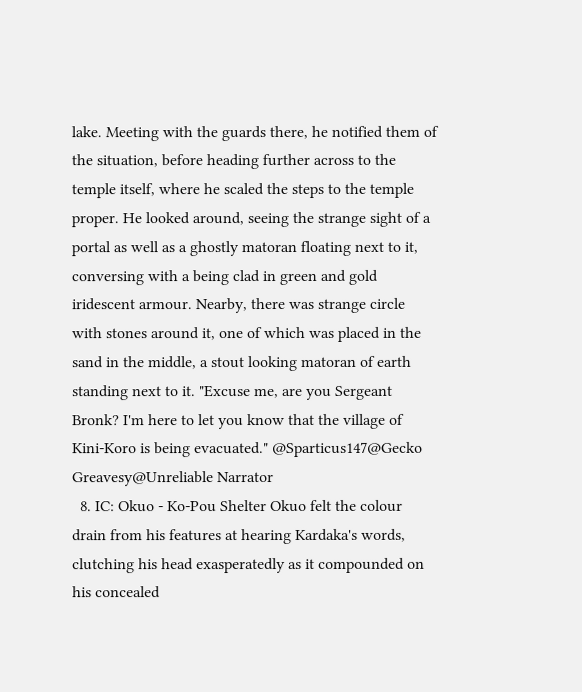lake. Meeting with the guards there, he notified them of the situation, before heading further across to the temple itself, where he scaled the steps to the temple proper. He looked around, seeing the strange sight of a portal as well as a ghostly matoran floating next to it, conversing with a being clad in green and gold iridescent armour. Nearby, there was strange circle with stones around it, one of which was placed in the sand in the middle, a stout looking matoran of earth standing next to it. "Excuse me, are you Sergeant Bronk? I'm here to let you know that the village of Kini-Koro is being evacuated." @Sparticus147@Gecko Greavesy@Unreliable Narrator
  8. IC: Okuo - Ko-Pou Shelter Okuo felt the colour drain from his features at hearing Kardaka's words, clutching his head exasperatedly as it compounded on his concealed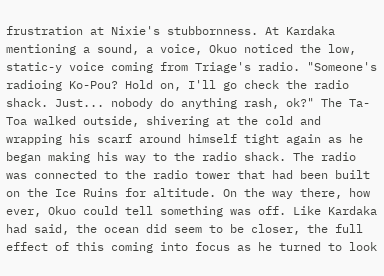frustration at Nixie's stubbornness. At Kardaka mentioning a sound, a voice, Okuo noticed the low, static-y voice coming from Triage's radio. "Someone's radioing Ko-Pou? Hold on, I'll go check the radio shack. Just... nobody do anything rash, ok?" The Ta-Toa walked outside, shivering at the cold and wrapping his scarf around himself tight again as he began making his way to the radio shack. The radio was connected to the radio tower that had been built on the Ice Ruins for altitude. On the way there, how ever, Okuo could tell something was off. Like Kardaka had said, the ocean did seem to be closer, the full effect of this coming into focus as he turned to look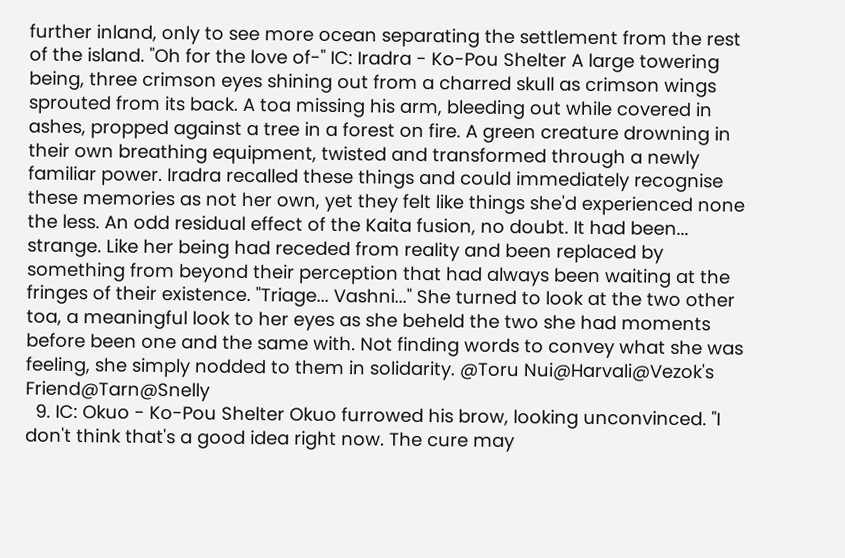further inland, only to see more ocean separating the settlement from the rest of the island. "Oh for the love of-" IC: Iradra - Ko-Pou Shelter A large towering being, three crimson eyes shining out from a charred skull as crimson wings sprouted from its back. A toa missing his arm, bleeding out while covered in ashes, propped against a tree in a forest on fire. A green creature drowning in their own breathing equipment, twisted and transformed through a newly familiar power. Iradra recalled these things and could immediately recognise these memories as not her own, yet they felt like things she'd experienced none the less. An odd residual effect of the Kaita fusion, no doubt. It had been... strange. Like her being had receded from reality and been replaced by something from beyond their perception that had always been waiting at the fringes of their existence. "Triage... Vashni..." She turned to look at the two other toa, a meaningful look to her eyes as she beheld the two she had moments before been one and the same with. Not finding words to convey what she was feeling, she simply nodded to them in solidarity. @Toru Nui@Harvali@Vezok's Friend@Tarn@Snelly
  9. IC: Okuo - Ko-Pou Shelter Okuo furrowed his brow, looking unconvinced. "I don't think that's a good idea right now. The cure may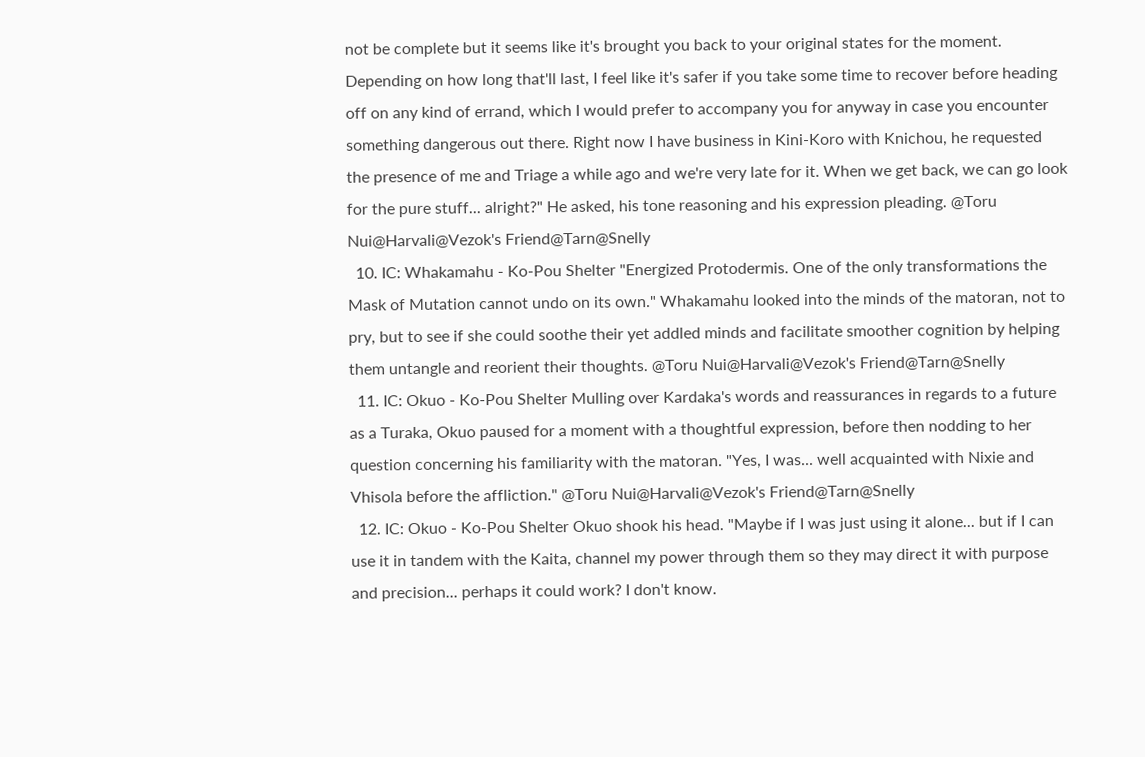not be complete but it seems like it's brought you back to your original states for the moment. Depending on how long that'll last, I feel like it's safer if you take some time to recover before heading off on any kind of errand, which I would prefer to accompany you for anyway in case you encounter something dangerous out there. Right now I have business in Kini-Koro with Knichou, he requested the presence of me and Triage a while ago and we're very late for it. When we get back, we can go look for the pure stuff... alright?" He asked, his tone reasoning and his expression pleading. @Toru Nui@Harvali@Vezok's Friend@Tarn@Snelly
  10. IC: Whakamahu - Ko-Pou Shelter "Energized Protodermis. One of the only transformations the Mask of Mutation cannot undo on its own." Whakamahu looked into the minds of the matoran, not to pry, but to see if she could soothe their yet addled minds and facilitate smoother cognition by helping them untangle and reorient their thoughts. @Toru Nui@Harvali@Vezok's Friend@Tarn@Snelly
  11. IC: Okuo - Ko-Pou Shelter Mulling over Kardaka's words and reassurances in regards to a future as a Turaka, Okuo paused for a moment with a thoughtful expression, before then nodding to her question concerning his familiarity with the matoran. "Yes, I was... well acquainted with Nixie and Vhisola before the affliction." @Toru Nui@Harvali@Vezok's Friend@Tarn@Snelly
  12. IC: Okuo - Ko-Pou Shelter Okuo shook his head. "Maybe if I was just using it alone... but if I can use it in tandem with the Kaita, channel my power through them so they may direct it with purpose and precision... perhaps it could work? I don't know.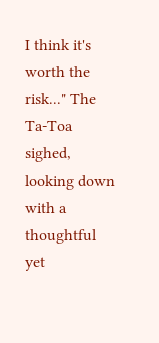I think it's worth the risk..." The Ta-Toa sighed, looking down with a thoughtful yet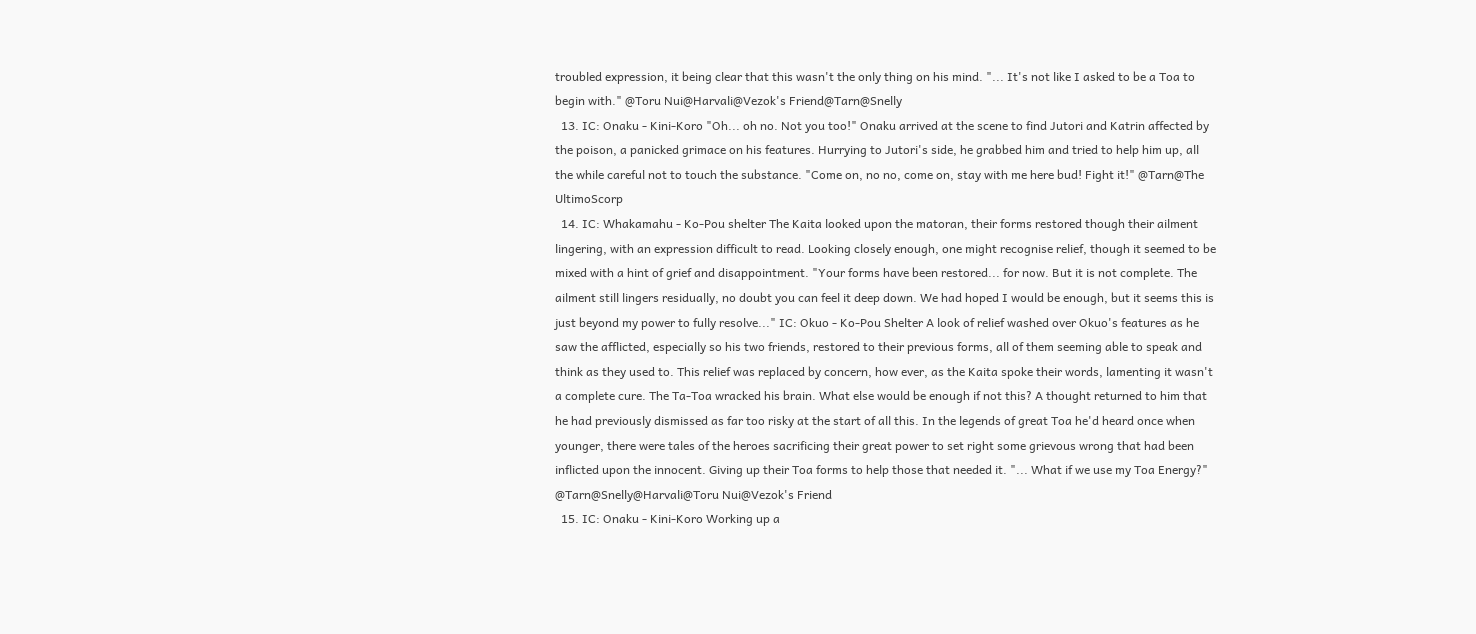troubled expression, it being clear that this wasn't the only thing on his mind. "... It's not like I asked to be a Toa to begin with." @Toru Nui@Harvali@Vezok's Friend@Tarn@Snelly
  13. IC: Onaku - Kini-Koro "Oh... oh no. Not you too!" Onaku arrived at the scene to find Jutori and Katrin affected by the poison, a panicked grimace on his features. Hurrying to Jutori's side, he grabbed him and tried to help him up, all the while careful not to touch the substance. "Come on, no no, come on, stay with me here bud! Fight it!" @Tarn@The UltimoScorp
  14. IC: Whakamahu - Ko-Pou shelter The Kaita looked upon the matoran, their forms restored though their ailment lingering, with an expression difficult to read. Looking closely enough, one might recognise relief, though it seemed to be mixed with a hint of grief and disappointment. "Your forms have been restored... for now. But it is not complete. The ailment still lingers residually, no doubt you can feel it deep down. We had hoped I would be enough, but it seems this is just beyond my power to fully resolve..." IC: Okuo - Ko-Pou Shelter A look of relief washed over Okuo's features as he saw the afflicted, especially so his two friends, restored to their previous forms, all of them seeming able to speak and think as they used to. This relief was replaced by concern, how ever, as the Kaita spoke their words, lamenting it wasn't a complete cure. The Ta-Toa wracked his brain. What else would be enough if not this? A thought returned to him that he had previously dismissed as far too risky at the start of all this. In the legends of great Toa he'd heard once when younger, there were tales of the heroes sacrificing their great power to set right some grievous wrong that had been inflicted upon the innocent. Giving up their Toa forms to help those that needed it. "... What if we use my Toa Energy?" @Tarn@Snelly@Harvali@Toru Nui@Vezok's Friend
  15. IC: Onaku - Kini-Koro Working up a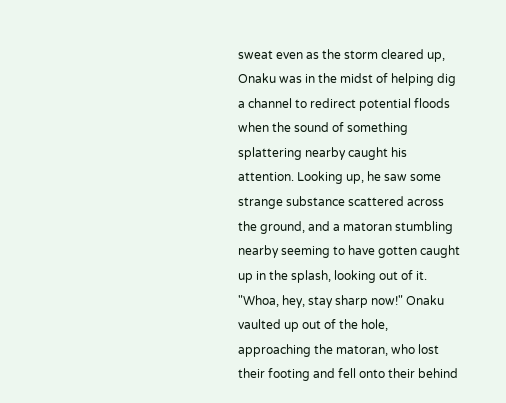sweat even as the storm cleared up, Onaku was in the midst of helping dig a channel to redirect potential floods when the sound of something splattering nearby caught his attention. Looking up, he saw some strange substance scattered across the ground, and a matoran stumbling nearby seeming to have gotten caught up in the splash, looking out of it. "Whoa, hey, stay sharp now!" Onaku vaulted up out of the hole, approaching the matoran, who lost their footing and fell onto their behind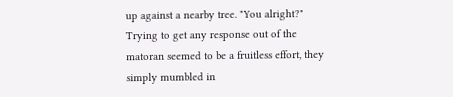up against a nearby tree. "You alright?" Trying to get any response out of the matoran seemed to be a fruitless effort, they simply mumbled in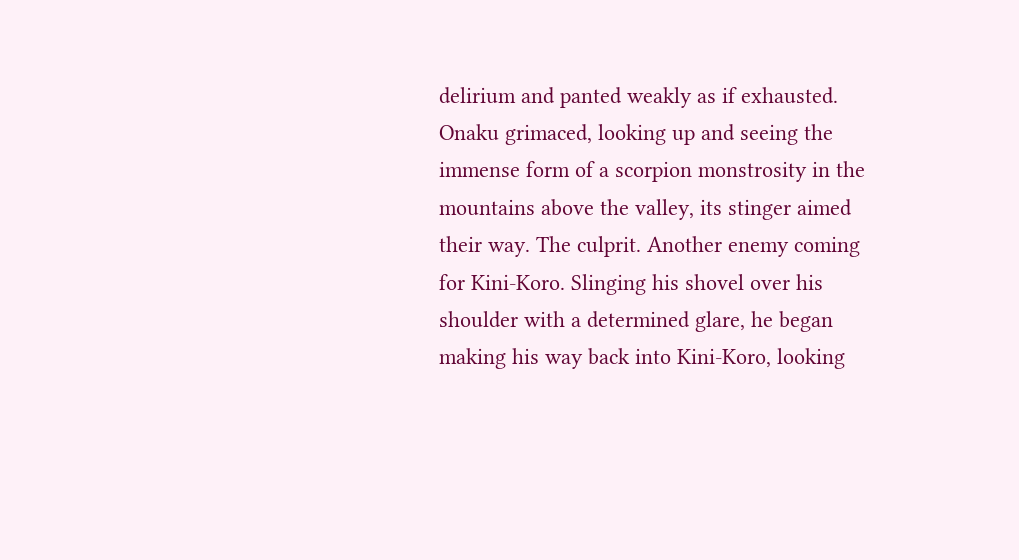delirium and panted weakly as if exhausted. Onaku grimaced, looking up and seeing the immense form of a scorpion monstrosity in the mountains above the valley, its stinger aimed their way. The culprit. Another enemy coming for Kini-Koro. Slinging his shovel over his shoulder with a determined glare, he began making his way back into Kini-Koro, looking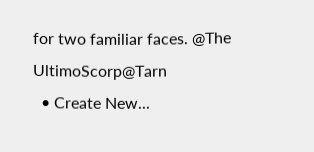for two familiar faces. @The UltimoScorp@Tarn
  • Create New...